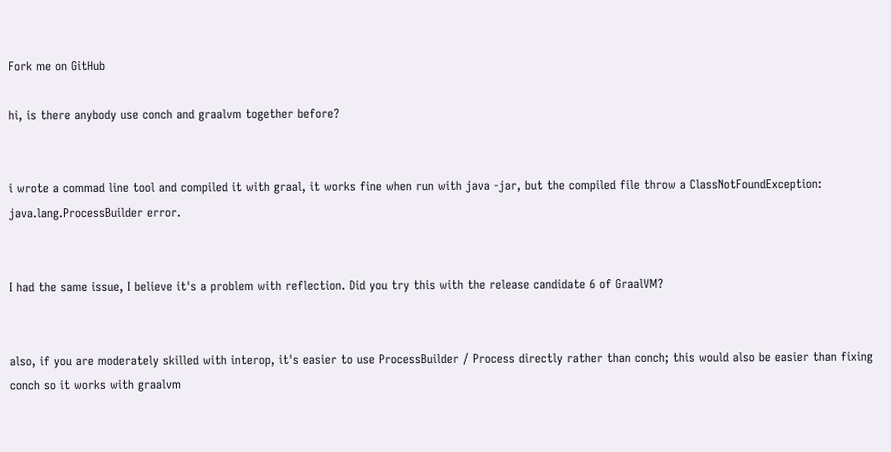Fork me on GitHub

hi, is there anybody use conch and graalvm together before?


i wrote a commad line tool and compiled it with graal, it works fine when run with java -jar, but the compiled file throw a ClassNotFoundException: java.lang.ProcessBuilder error.


I had the same issue, I believe it's a problem with reflection. Did you try this with the release candidate 6 of GraalVM?


also, if you are moderately skilled with interop, it's easier to use ProcessBuilder / Process directly rather than conch; this would also be easier than fixing conch so it works with graalvm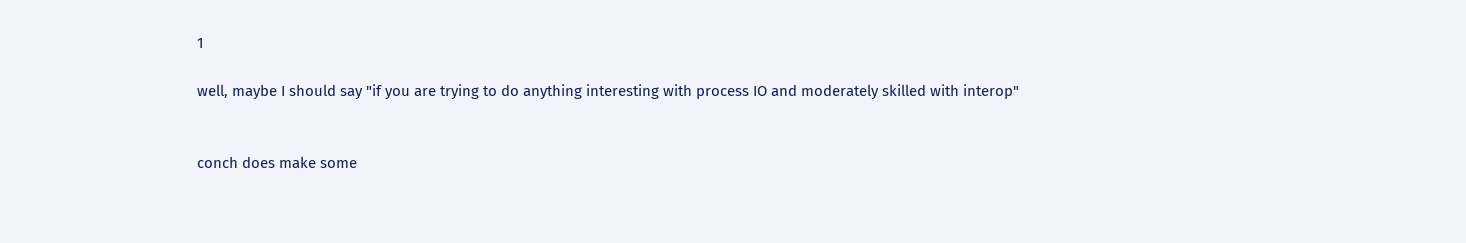1

well, maybe I should say "if you are trying to do anything interesting with process IO and moderately skilled with interop"


conch does make some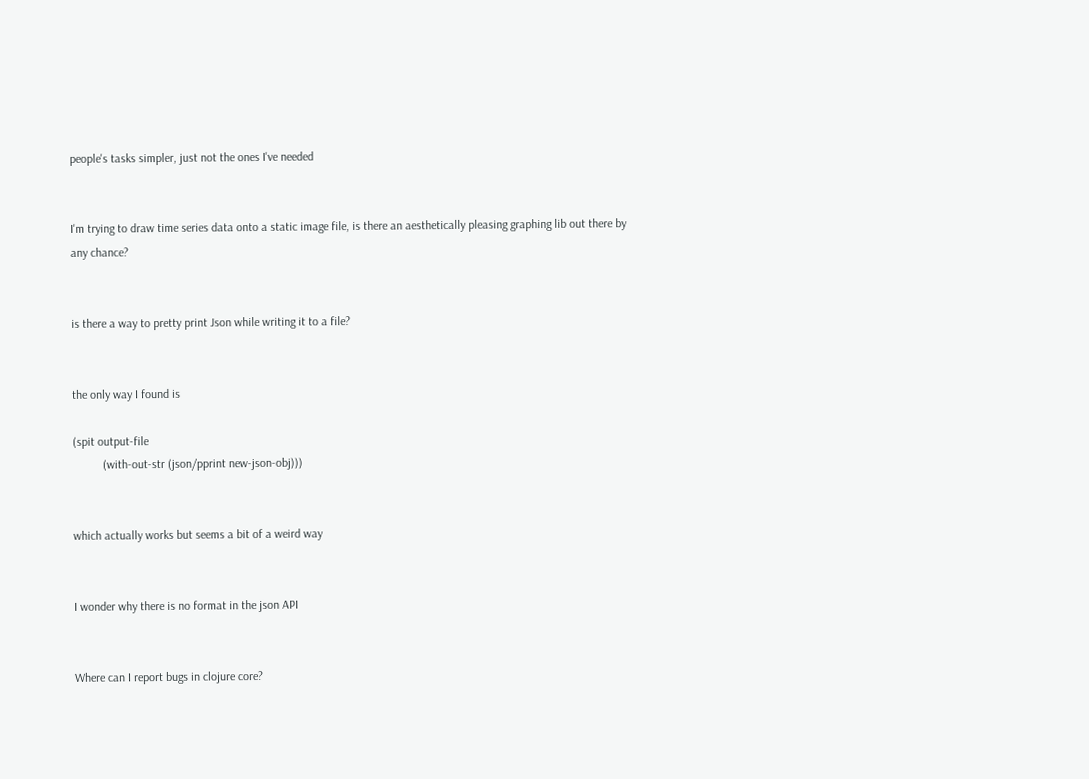people's tasks simpler, just not the ones I've needed


I'm trying to draw time series data onto a static image file, is there an aesthetically pleasing graphing lib out there by any chance?


is there a way to pretty print Json while writing it to a file?


the only way I found is

(spit output-file
          (with-out-str (json/pprint new-json-obj)))


which actually works but seems a bit of a weird way


I wonder why there is no format in the json API


Where can I report bugs in clojure core?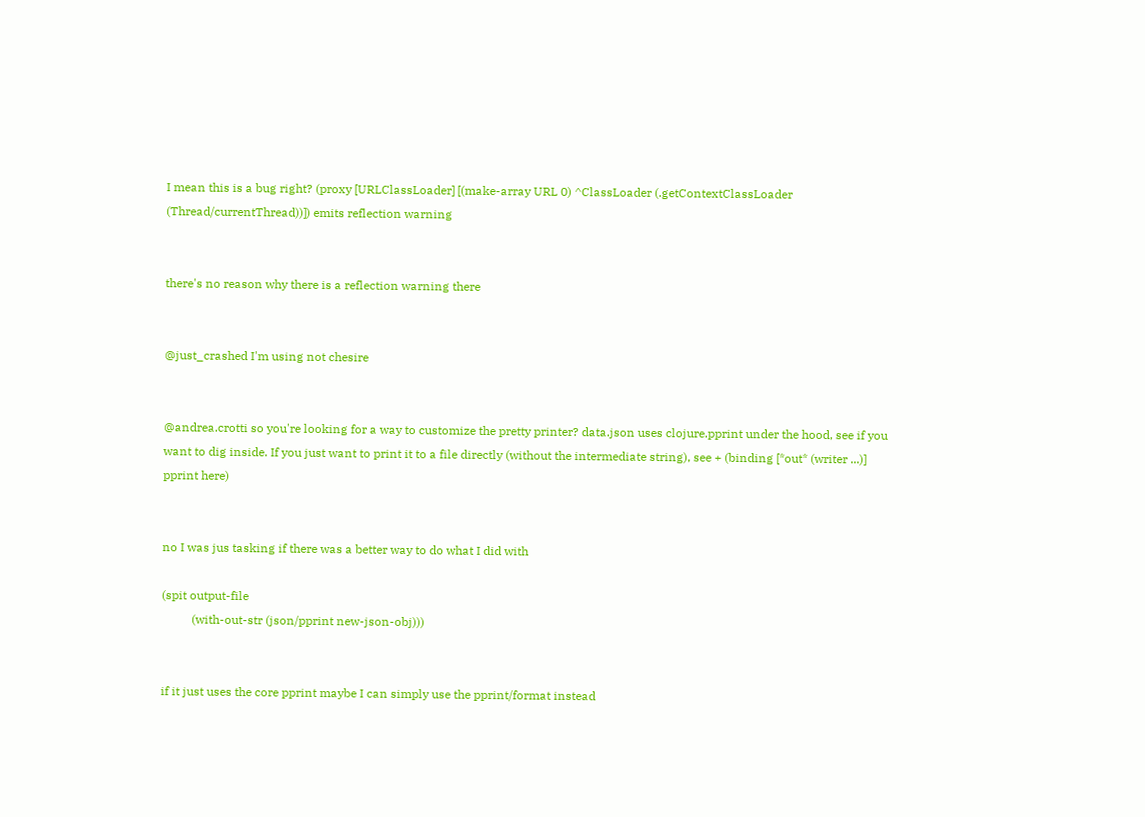I mean this is a bug right? (proxy [URLClassLoader] [(make-array URL 0) ^ClassLoader (.getContextClassLoader (Thread/currentThread))]) emits reflection warning


there's no reason why there is a reflection warning there


@just_crashed I'm using not chesire


@andrea.crotti so you're looking for a way to customize the pretty printer? data.json uses clojure.pprint under the hood, see if you want to dig inside. If you just want to print it to a file directly (without the intermediate string), see + (binding [*out* (writer ...)] pprint here)


no I was jus tasking if there was a better way to do what I did with

(spit output-file
          (with-out-str (json/pprint new-json-obj)))


if it just uses the core pprint maybe I can simply use the pprint/format instead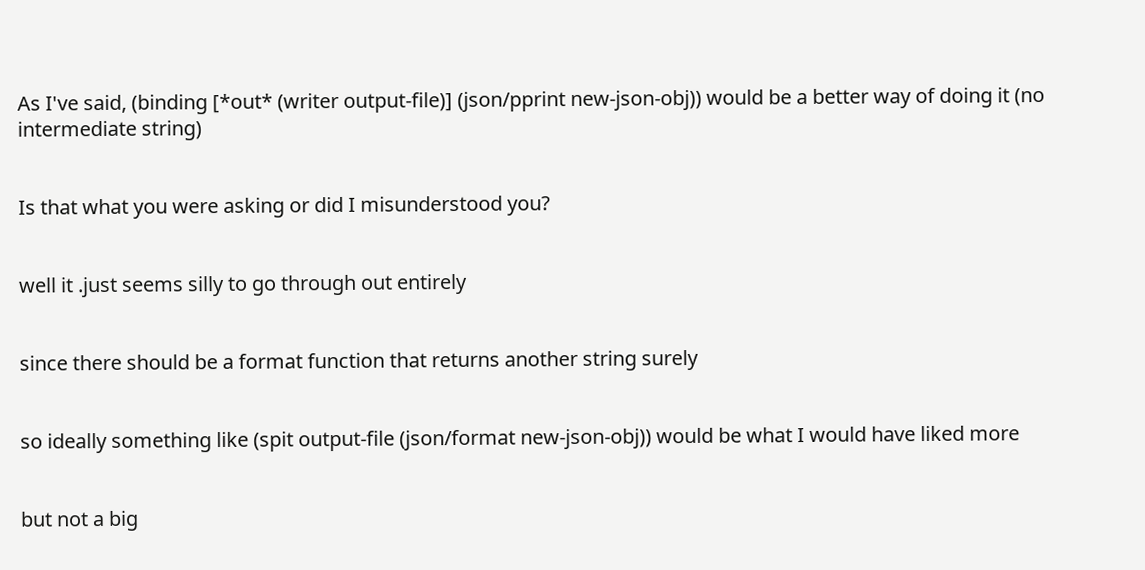As I've said, (binding [*out* (writer output-file)] (json/pprint new-json-obj)) would be a better way of doing it (no intermediate string)


Is that what you were asking or did I misunderstood you?


well it .just seems silly to go through out entirely


since there should be a format function that returns another string surely


so ideally something like (spit output-file (json/format new-json-obj)) would be what I would have liked more


but not a big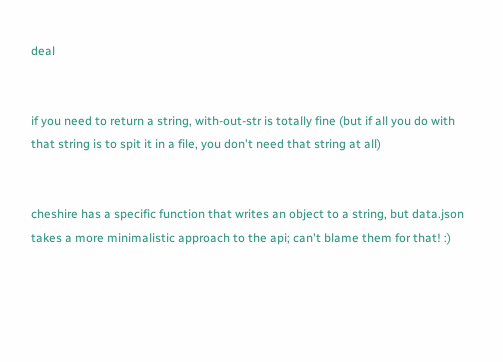deal


if you need to return a string, with-out-str is totally fine (but if all you do with that string is to spit it in a file, you don't need that string at all)


cheshire has a specific function that writes an object to a string, but data.json takes a more minimalistic approach to the api; can't blame them for that! :)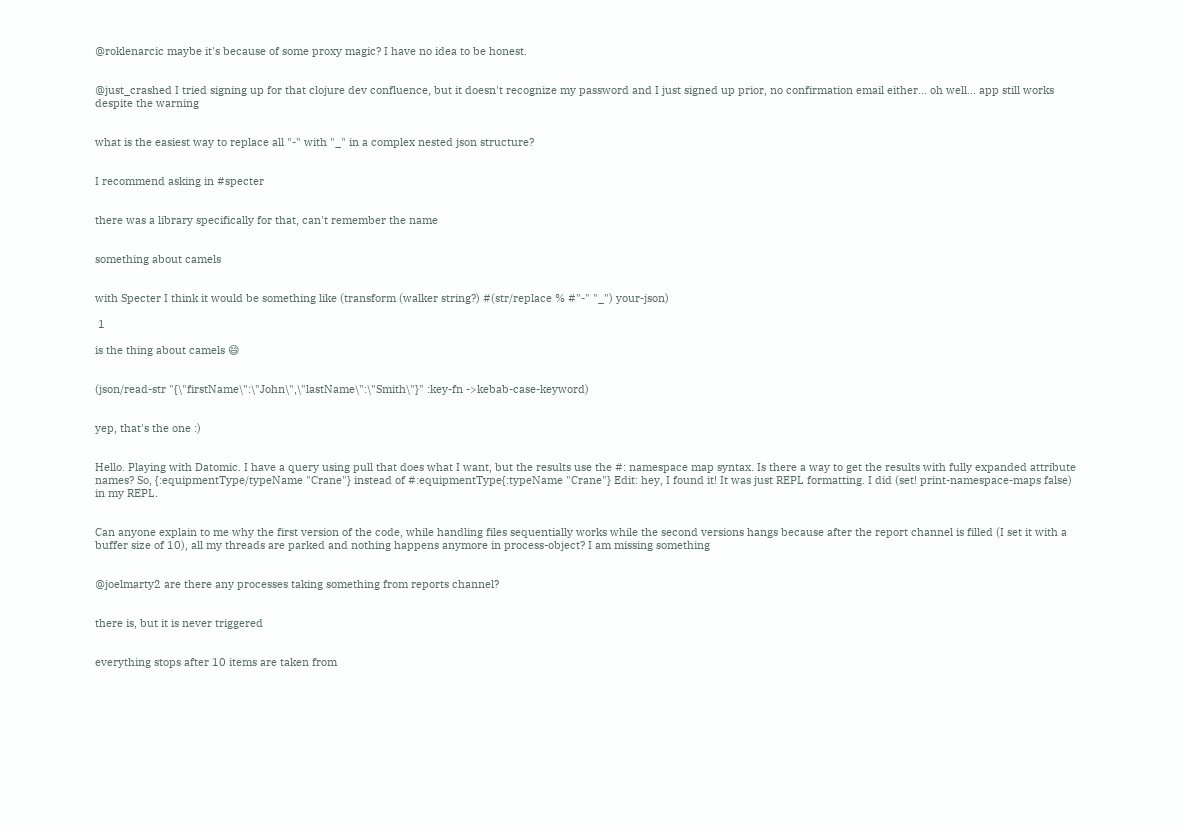@roklenarcic maybe it's because of some proxy magic? I have no idea to be honest.


@just_crashed I tried signing up for that clojure dev confluence, but it doesn't recognize my password and I just signed up prior, no confirmation email either... oh well... app still works despite the warning


what is the easiest way to replace all "-" with "_" in a complex nested json structure?


I recommend asking in #specter


there was a library specifically for that, can't remember the name


something about camels


with Specter I think it would be something like (transform (walker string?) #(str/replace % #"-" "_") your-json)

 1

is the thing about camels 😄


(json/read-str "{\"firstName\":\"John\",\"lastName\":\"Smith\"}" :key-fn ->kebab-case-keyword)


yep, that's the one :)


Hello. Playing with Datomic. I have a query using pull that does what I want, but the results use the #: namespace map syntax. Is there a way to get the results with fully expanded attribute names? So, {:equipmentType/typeName "Crane"} instead of #:equipmentType{:typeName "Crane"} Edit: hey, I found it! It was just REPL formatting. I did (set! print-namespace-maps false) in my REPL.


Can anyone explain to me why the first version of the code, while handling files sequentially works while the second versions hangs because after the report channel is filled (I set it with a buffer size of 10), all my threads are parked and nothing happens anymore in process-object? I am missing something


@joelmarty2 are there any processes taking something from reports channel?


there is, but it is never triggered


everything stops after 10 items are taken from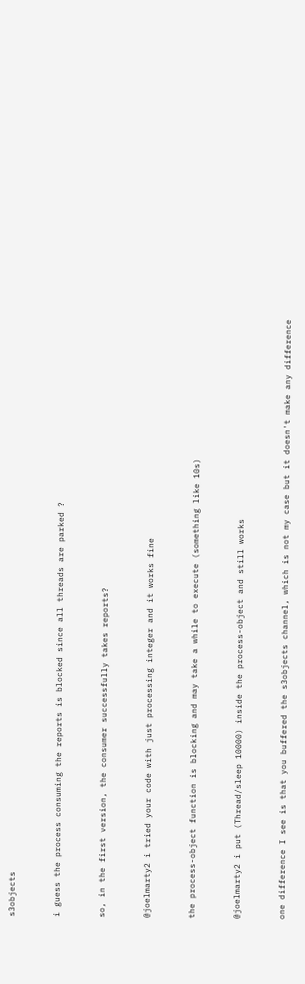s3objects


i guess the process consuming the reports is blocked since all threads are parked ?


so, in the first version, the consumer successfully takes reports?


@joelmarty2 i tried your code with just processing integer and it works fine


the process-object function is blocking and may take a while to execute (something like 10s)


@joelmarty2 i put (Thread/sleep 10000) inside the process-object and still works


one difference I see is that you buffered the s3objects channel, which is not my case but it doesn't make any difference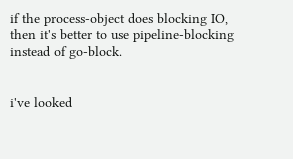if the process-object does blocking IO, then it's better to use pipeline-blocking instead of go-block.


i've looked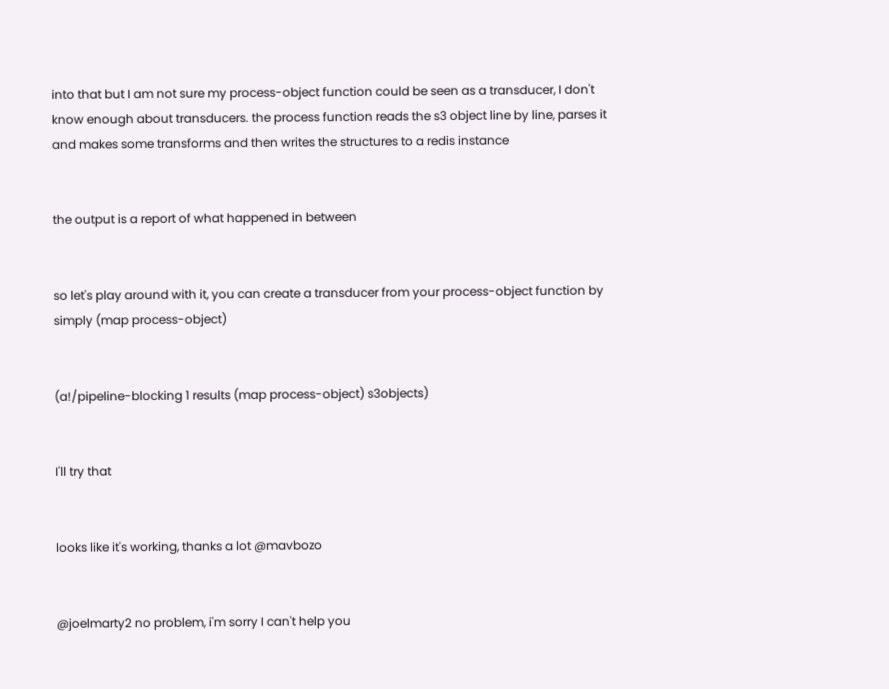into that but I am not sure my process-object function could be seen as a transducer, I don't know enough about transducers. the process function reads the s3 object line by line, parses it and makes some transforms and then writes the structures to a redis instance


the output is a report of what happened in between


so let's play around with it, you can create a transducer from your process-object function by simply (map process-object)


(a!/pipeline-blocking 1 results (map process-object) s3objects)


I'll try that


looks like it's working, thanks a lot @mavbozo


@joelmarty2 no problem, i'm sorry I can't help you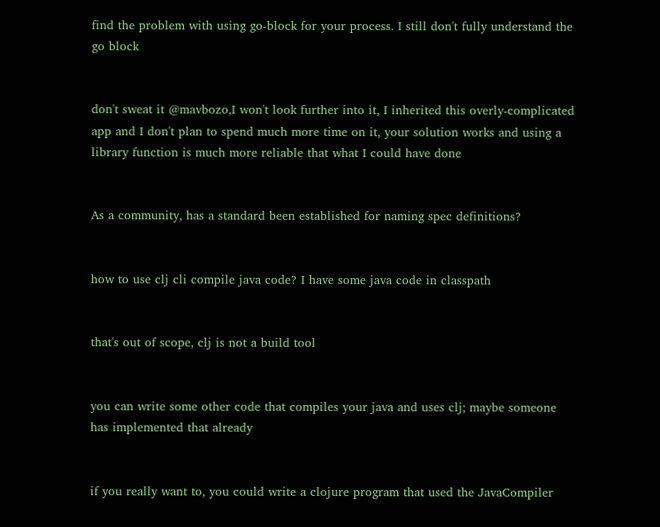find the problem with using go-block for your process. I still don't fully understand the go block


don't sweat it @mavbozo,I won't look further into it, I inherited this overly-complicated app and I don't plan to spend much more time on it, your solution works and using a library function is much more reliable that what I could have done


As a community, has a standard been established for naming spec definitions?


how to use clj cli compile java code? I have some java code in classpath


that's out of scope, clj is not a build tool


you can write some other code that compiles your java and uses clj; maybe someone has implemented that already


if you really want to, you could write a clojure program that used the JavaCompiler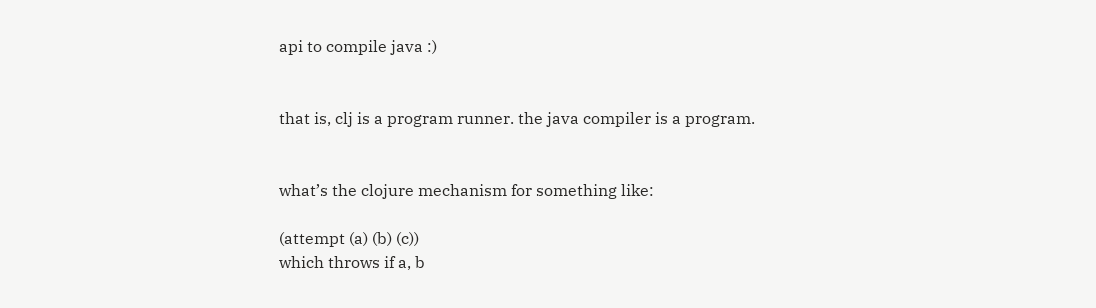api to compile java :)


that is, clj is a program runner. the java compiler is a program.


what’s the clojure mechanism for something like:

(attempt (a) (b) (c))
which throws if a, b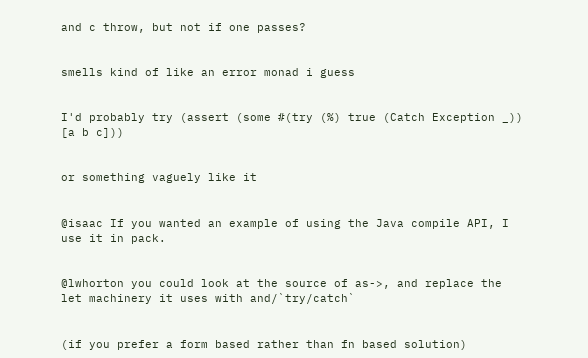and c throw, but not if one passes?


smells kind of like an error monad i guess


I'd probably try (assert (some #(try (%) true (Catch Exception _)) [a b c]))


or something vaguely like it


@isaac If you wanted an example of using the Java compile API, I use it in pack.


@lwhorton you could look at the source of as->, and replace the let machinery it uses with and/`try/catch`


(if you prefer a form based rather than fn based solution)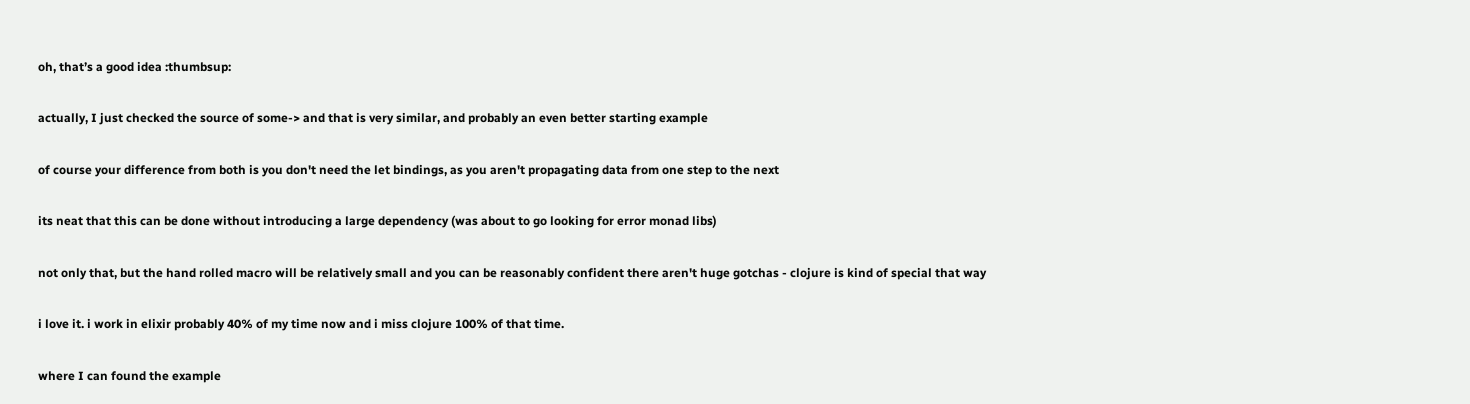oh, that’s a good idea :thumbsup:


actually, I just checked the source of some-> and that is very similar, and probably an even better starting example


of course your difference from both is you don't need the let bindings, as you aren't propagating data from one step to the next


its neat that this can be done without introducing a large dependency (was about to go looking for error monad libs)


not only that, but the hand rolled macro will be relatively small and you can be reasonably confident there aren't huge gotchas - clojure is kind of special that way


i love it. i work in elixir probably 40% of my time now and i miss clojure 100% of that time.


where I can found the example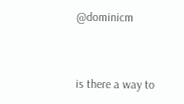@dominicm


is there a way to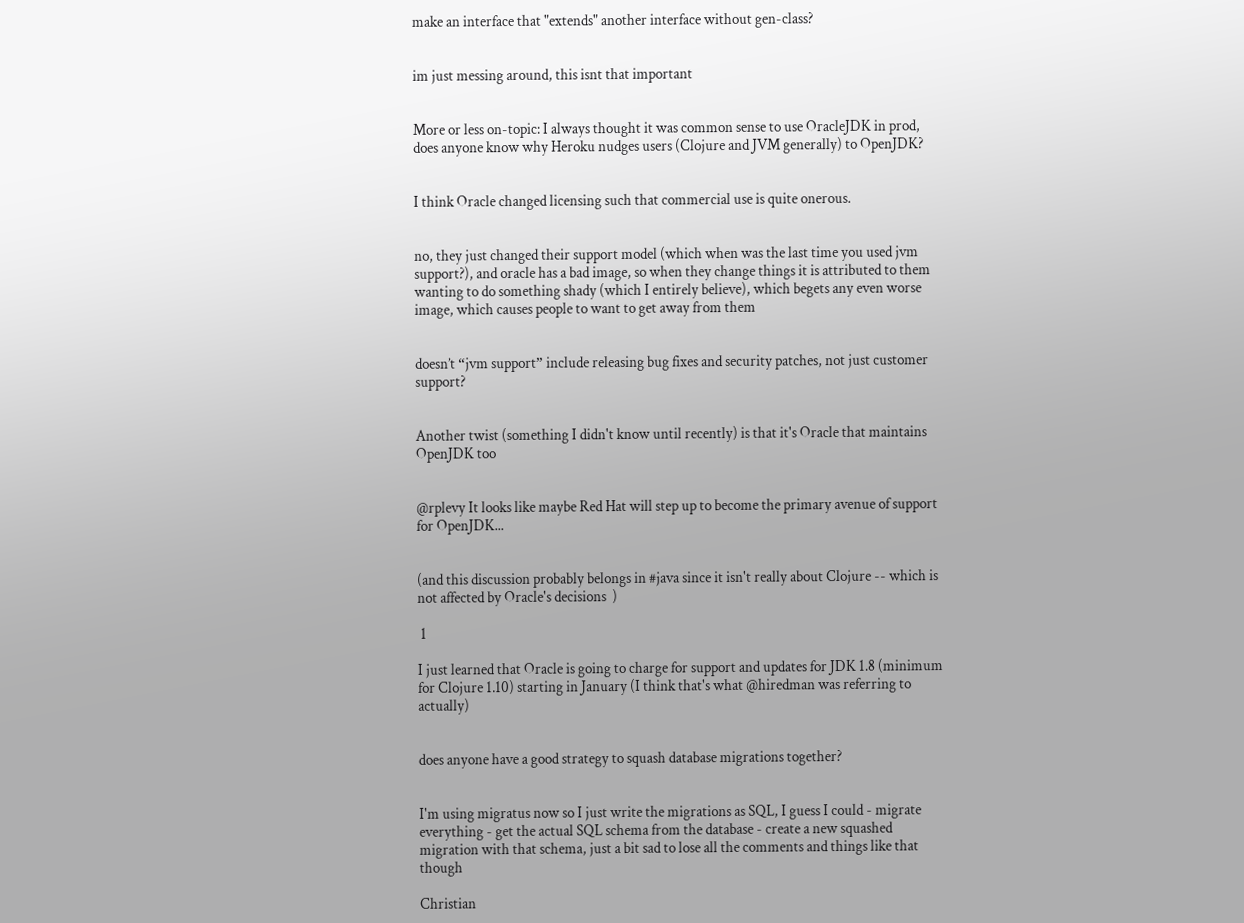make an interface that "extends" another interface without gen-class?


im just messing around, this isnt that important


More or less on-topic: I always thought it was common sense to use OracleJDK in prod, does anyone know why Heroku nudges users (Clojure and JVM generally) to OpenJDK?


I think Oracle changed licensing such that commercial use is quite onerous.


no, they just changed their support model (which when was the last time you used jvm support?), and oracle has a bad image, so when they change things it is attributed to them wanting to do something shady (which I entirely believe), which begets any even worse image, which causes people to want to get away from them


doesn’t “jvm support” include releasing bug fixes and security patches, not just customer support?


Another twist (something I didn't know until recently) is that it's Oracle that maintains OpenJDK too


@rplevy It looks like maybe Red Hat will step up to become the primary avenue of support for OpenJDK...


(and this discussion probably belongs in #java since it isn't really about Clojure -- which is not affected by Oracle's decisions  )

 1

I just learned that Oracle is going to charge for support and updates for JDK 1.8 (minimum for Clojure 1.10) starting in January (I think that's what @hiredman was referring to actually)


does anyone have a good strategy to squash database migrations together?


I'm using migratus now so I just write the migrations as SQL, I guess I could - migrate everything - get the actual SQL schema from the database - create a new squashed migration with that schema, just a bit sad to lose all the comments and things like that though

Christian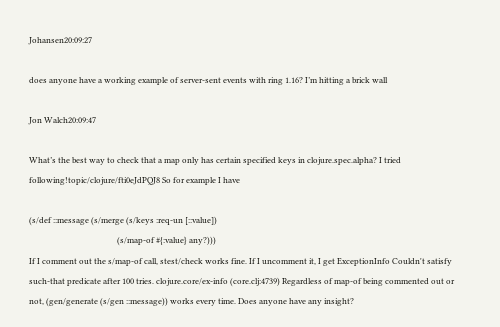Johansen20:09:27

does anyone have a working example of server-sent events with ring 1.16? I’m hitting a brick wall

Jon Walch20:09:47

What’s the best way to check that a map only has certain specified keys in clojure.spec.alpha? I tried following!topic/clojure/fti0eJdPQJ8 So for example I have

(s/def ::message (s/merge (s/keys :req-un [::value])
                                            (s/map-of #{:value} any?)))
If I comment out the s/map-of call, stest/check works fine. If I uncomment it, I get ExceptionInfo Couldn't satisfy such-that predicate after 100 tries. clojure.core/ex-info (core.clj:4739) Regardless of map-of being commented out or not, (gen/generate (s/gen ::message)) works every time. Does anyone have any insight?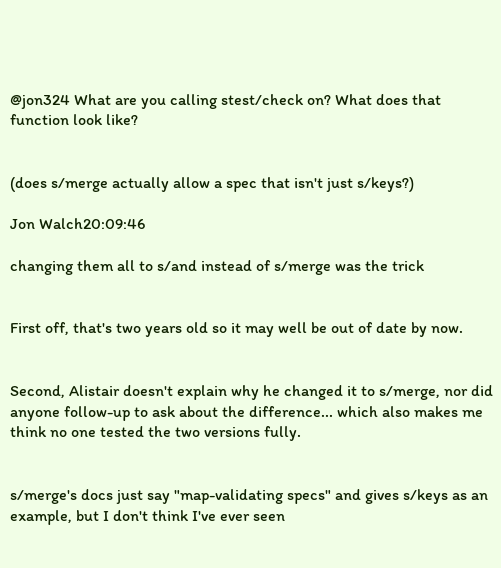@jon324 What are you calling stest/check on? What does that function look like?


(does s/merge actually allow a spec that isn't just s/keys?)

Jon Walch20:09:46

changing them all to s/and instead of s/merge was the trick


First off, that's two years old so it may well be out of date by now.


Second, Alistair doesn't explain why he changed it to s/merge, nor did anyone follow-up to ask about the difference... which also makes me think no one tested the two versions fully.


s/merge's docs just say "map-validating specs" and gives s/keys as an example, but I don't think I've ever seen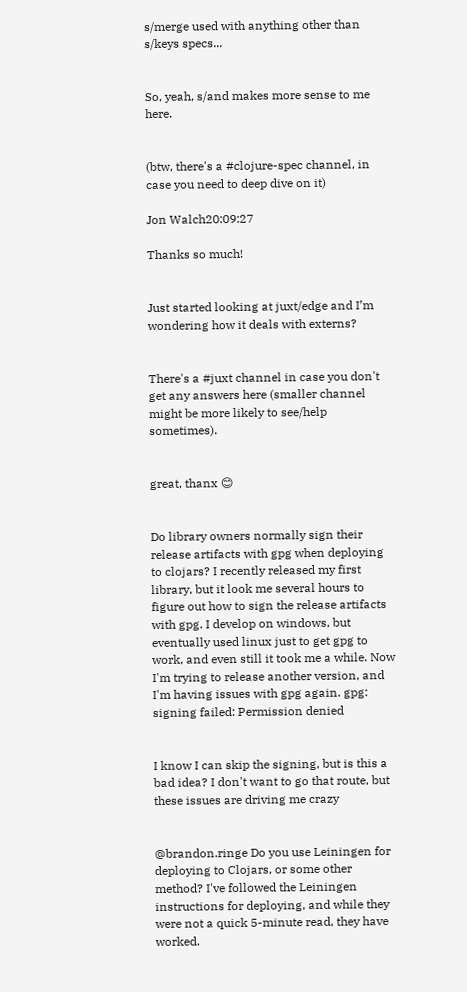s/merge used with anything other than s/keys specs...


So, yeah, s/and makes more sense to me here.


(btw, there's a #clojure-spec channel, in case you need to deep dive on it)

Jon Walch20:09:27

Thanks so much!


Just started looking at juxt/edge and I’m wondering how it deals with externs?


There's a #juxt channel in case you don't get any answers here (smaller channel might be more likely to see/help sometimes).


great, thanx 😊


Do library owners normally sign their release artifacts with gpg when deploying to clojars? I recently released my first library, but it look me several hours to figure out how to sign the release artifacts with gpg. I develop on windows, but eventually used linux just to get gpg to work, and even still it took me a while. Now I'm trying to release another version, and I'm having issues with gpg again. gpg: signing failed: Permission denied


I know I can skip the signing, but is this a bad idea? I don't want to go that route, but these issues are driving me crazy


@brandon.ringe Do you use Leiningen for deploying to Clojars, or some other method? I've followed the Leiningen instructions for deploying, and while they were not a quick 5-minute read, they have worked.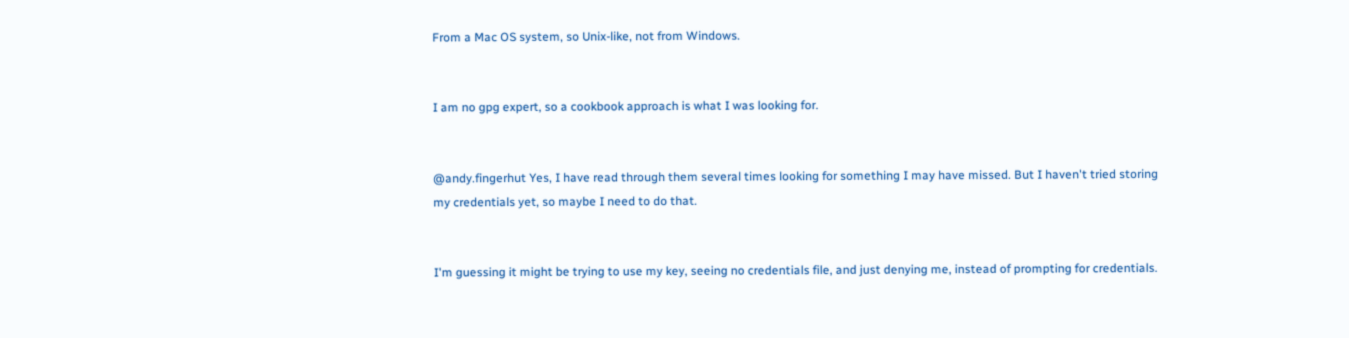From a Mac OS system, so Unix-like, not from Windows.


I am no gpg expert, so a cookbook approach is what I was looking for.


@andy.fingerhut Yes, I have read through them several times looking for something I may have missed. But I haven't tried storing my credentials yet, so maybe I need to do that.


I'm guessing it might be trying to use my key, seeing no credentials file, and just denying me, instead of prompting for credentials.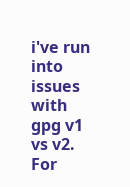i've run into issues with gpg v1 vs v2. For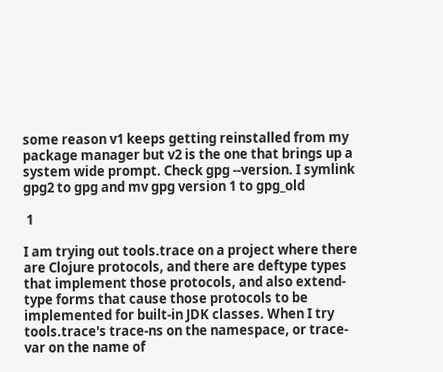some reason v1 keeps getting reinstalled from my package manager but v2 is the one that brings up a system wide prompt. Check gpg --version. I symlink gpg2 to gpg and mv gpg version 1 to gpg_old

 1

I am trying out tools.trace on a project where there are Clojure protocols, and there are deftype types that implement those protocols, and also extend-type forms that cause those protocols to be implemented for built-in JDK classes. When I try tools.trace's trace-ns on the namespace, or trace-var on the name of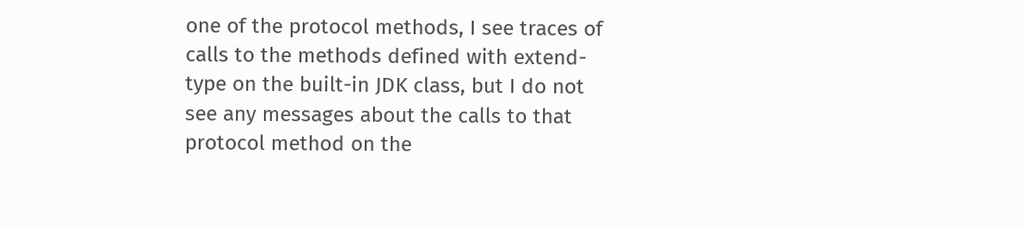one of the protocol methods, I see traces of calls to the methods defined with extend-type on the built-in JDK class, but I do not see any messages about the calls to that protocol method on the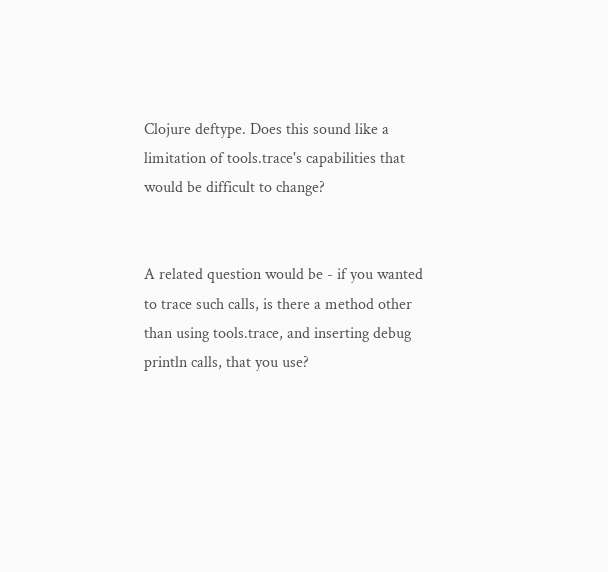Clojure deftype. Does this sound like a limitation of tools.trace's capabilities that would be difficult to change?


A related question would be - if you wanted to trace such calls, is there a method other than using tools.trace, and inserting debug println calls, that you use?